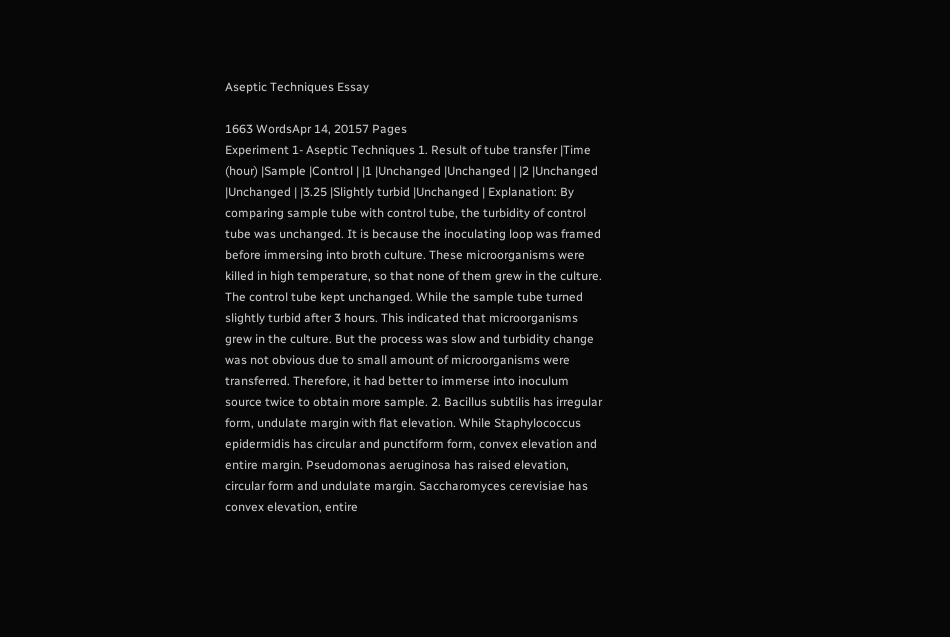Aseptic Techniques Essay

1663 WordsApr 14, 20157 Pages
Experiment 1- Aseptic Techniques 1. Result of tube transfer |Time (hour) |Sample |Control | |1 |Unchanged |Unchanged | |2 |Unchanged |Unchanged | |3.25 |Slightly turbid |Unchanged | Explanation: By comparing sample tube with control tube, the turbidity of control tube was unchanged. It is because the inoculating loop was framed before immersing into broth culture. These microorganisms were killed in high temperature, so that none of them grew in the culture. The control tube kept unchanged. While the sample tube turned slightly turbid after 3 hours. This indicated that microorganisms grew in the culture. But the process was slow and turbidity change was not obvious due to small amount of microorganisms were transferred. Therefore, it had better to immerse into inoculum source twice to obtain more sample. 2. Bacillus subtilis has irregular form, undulate margin with flat elevation. While Staphylococcus epidermidis has circular and punctiform form, convex elevation and entire margin. Pseudomonas aeruginosa has raised elevation, circular form and undulate margin. Saccharomyces cerevisiae has convex elevation, entire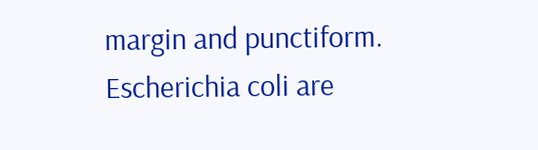margin and punctiform. Escherichia coli are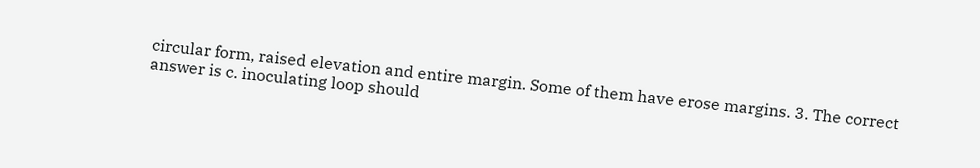circular form, raised elevation and entire margin. Some of them have erose margins. 3. The correct answer is c. inoculating loop should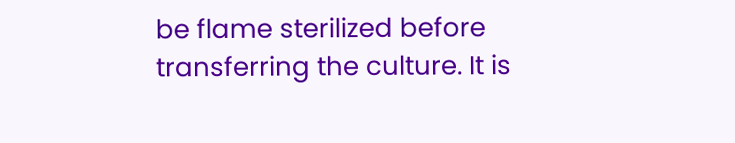be flame sterilized before transferring the culture. It is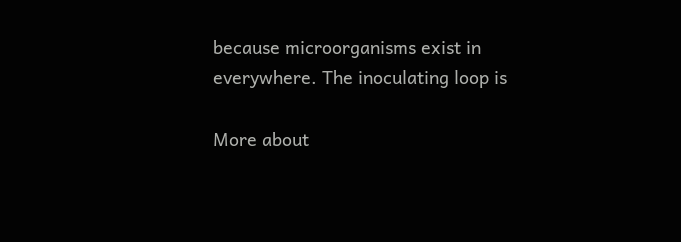because microorganisms exist in everywhere. The inoculating loop is

More about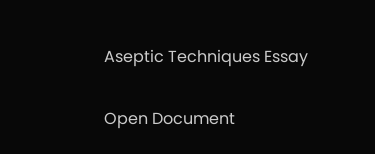Aseptic Techniques Essay

Open Document